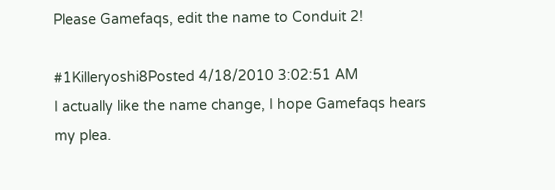Please Gamefaqs, edit the name to Conduit 2!

#1Killeryoshi8Posted 4/18/2010 3:02:51 AM
I actually like the name change, I hope Gamefaqs hears my plea.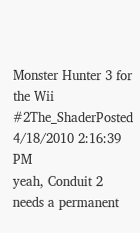Monster Hunter 3 for the Wii
#2The_ShaderPosted 4/18/2010 2:16:39 PM
yeah, Conduit 2 needs a permanent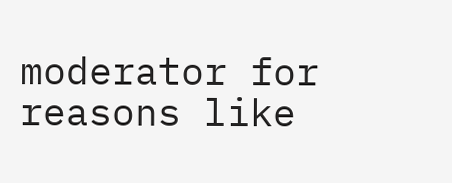moderator for reasons like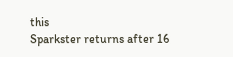this
Sparkster returns after 16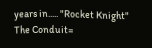years in..... "Rocket Knight"
The Conduit=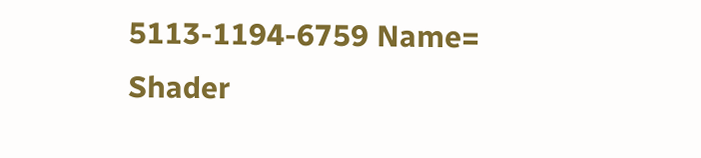5113-1194-6759 Name= Shader